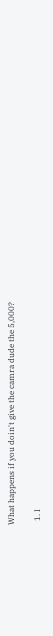What happens if you doin't give the camra dude the 5,000?

  1. I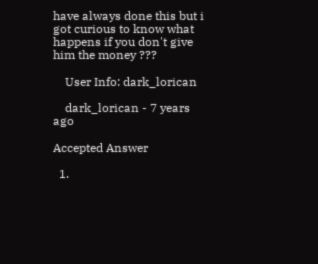have always done this but i got curious to know what happens if you don't give him the money ???

    User Info: dark_lorican

    dark_lorican - 7 years ago

Accepted Answer

  1.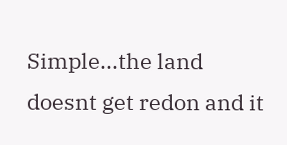Simple...the land doesnt get redon and it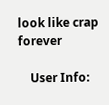look like crap forever

    User Info: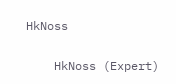HkNoss

    HkNoss (Expert)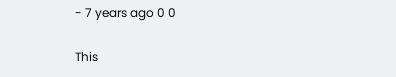- 7 years ago 0 0

This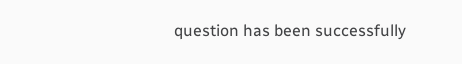question has been successfully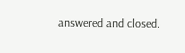answered and closed.